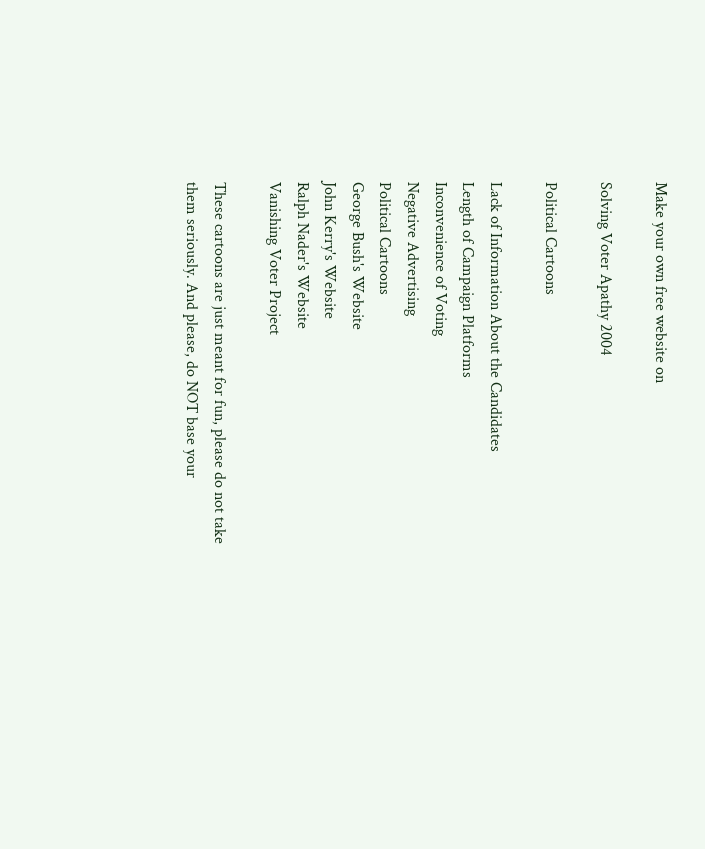Make your own free website on

Solving Voter Apathy 2004

Political Cartoons

Lack of Information About the Candidates
Length of Campaign Platforms
Inconvenience of Voting
Negative Advertising
Political Cartoons
George Bush's Website
John Kerry's Website
Ralph Nader's Website
Vanishing Voter Project

These cartoons are just meant for fun, please do not take them seriously. And please, do NOT base your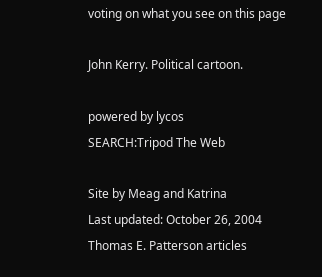voting on what you see on this page

John Kerry. Political cartoon.

powered by lycos
SEARCH:Tripod The Web

Site by Meag and Katrina
Last updated: October 26, 2004
Thomas E. Patterson articles